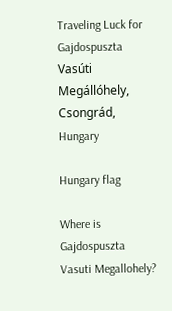Traveling Luck for Gajdospuszta Vasúti Megállóhely, Csongrád, Hungary

Hungary flag

Where is Gajdospuszta Vasuti Megallohely?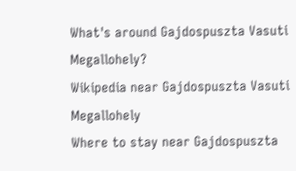What's around Gajdospuszta Vasuti Megallohely?
Wikipedia near Gajdospuszta Vasuti Megallohely
Where to stay near Gajdospuszta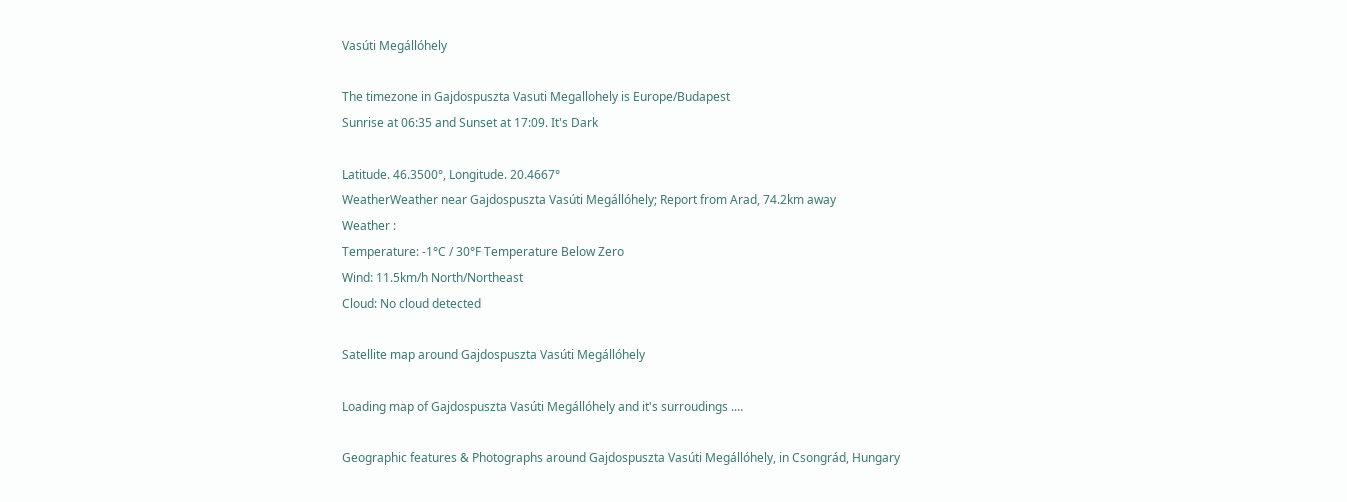Vasúti Megállóhely

The timezone in Gajdospuszta Vasuti Megallohely is Europe/Budapest
Sunrise at 06:35 and Sunset at 17:09. It's Dark

Latitude. 46.3500°, Longitude. 20.4667°
WeatherWeather near Gajdospuszta Vasúti Megállóhely; Report from Arad, 74.2km away
Weather :
Temperature: -1°C / 30°F Temperature Below Zero
Wind: 11.5km/h North/Northeast
Cloud: No cloud detected

Satellite map around Gajdospuszta Vasúti Megállóhely

Loading map of Gajdospuszta Vasúti Megállóhely and it's surroudings ....

Geographic features & Photographs around Gajdospuszta Vasúti Megállóhely, in Csongrád, Hungary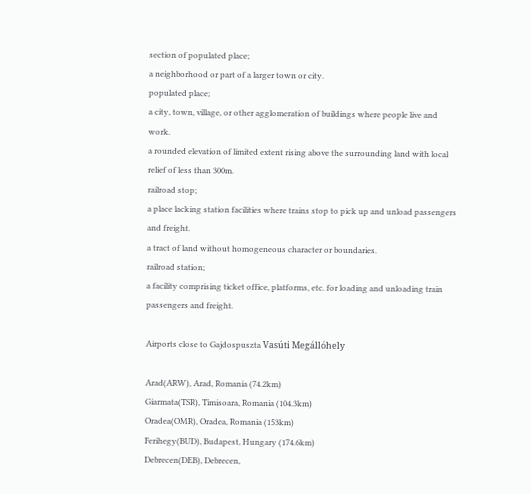section of populated place;
a neighborhood or part of a larger town or city.
populated place;
a city, town, village, or other agglomeration of buildings where people live and work.
a rounded elevation of limited extent rising above the surrounding land with local relief of less than 300m.
railroad stop;
a place lacking station facilities where trains stop to pick up and unload passengers and freight.
a tract of land without homogeneous character or boundaries.
railroad station;
a facility comprising ticket office, platforms, etc. for loading and unloading train passengers and freight.

Airports close to Gajdospuszta Vasúti Megállóhely

Arad(ARW), Arad, Romania (74.2km)
Giarmata(TSR), Timisoara, Romania (104.3km)
Oradea(OMR), Oradea, Romania (153km)
Ferihegy(BUD), Budapest, Hungary (174.6km)
Debrecen(DEB), Debrecen,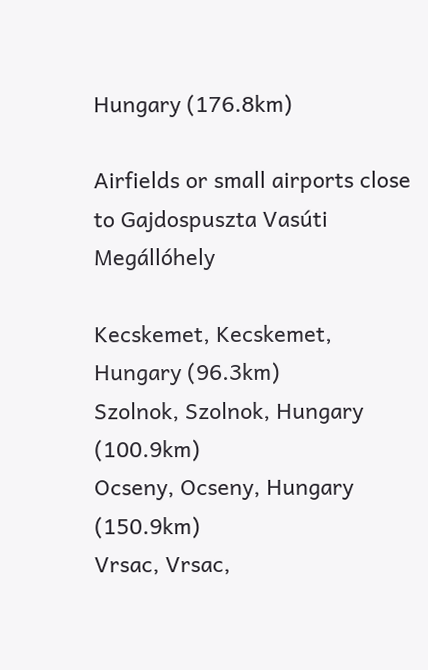Hungary (176.8km)

Airfields or small airports close to Gajdospuszta Vasúti Megállóhely

Kecskemet, Kecskemet, Hungary (96.3km)
Szolnok, Szolnok, Hungary (100.9km)
Ocseny, Ocseny, Hungary (150.9km)
Vrsac, Vrsac,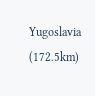Yugoslavia (172.5km)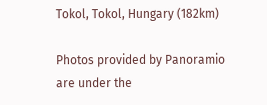Tokol, Tokol, Hungary (182km)

Photos provided by Panoramio are under the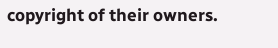copyright of their owners.